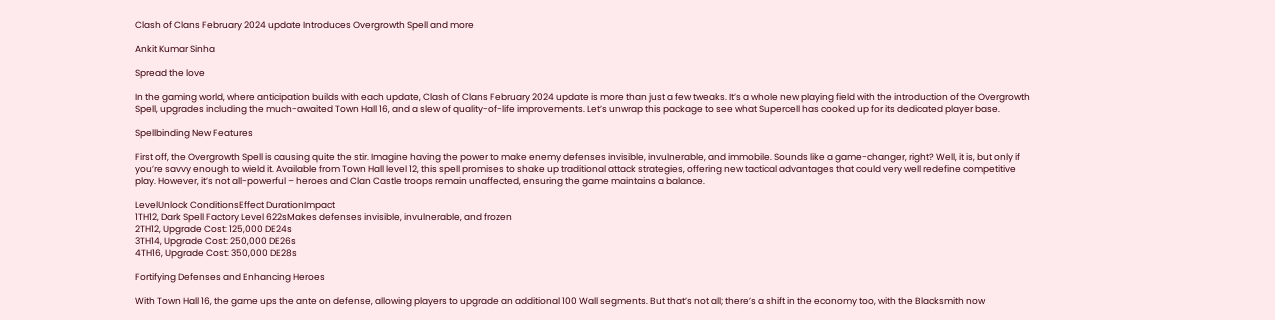Clash of Clans February 2024 update Introduces Overgrowth Spell and more

Ankit Kumar Sinha

Spread the love

In the gaming world, where anticipation builds with each update, Clash of Clans February 2024 update is more than just a few tweaks. It’s a whole new playing field with the introduction of the Overgrowth Spell, upgrades including the much-awaited Town Hall 16, and a slew of quality-of-life improvements. Let’s unwrap this package to see what Supercell has cooked up for its dedicated player base.

Spellbinding New Features

First off, the Overgrowth Spell is causing quite the stir. Imagine having the power to make enemy defenses invisible, invulnerable, and immobile. Sounds like a game-changer, right? Well, it is, but only if you’re savvy enough to wield it. Available from Town Hall level 12, this spell promises to shake up traditional attack strategies, offering new tactical advantages that could very well redefine competitive play. However, it’s not all-powerful – heroes and Clan Castle troops remain unaffected, ensuring the game maintains a balance.

LevelUnlock ConditionsEffect DurationImpact
1TH12, Dark Spell Factory Level 622sMakes defenses invisible, invulnerable, and frozen
2TH12, Upgrade Cost: 125,000 DE24s
3TH14, Upgrade Cost: 250,000 DE26s
4TH16, Upgrade Cost: 350,000 DE28s

Fortifying Defenses and Enhancing Heroes

With Town Hall 16, the game ups the ante on defense, allowing players to upgrade an additional 100 Wall segments. But that’s not all; there’s a shift in the economy too, with the Blacksmith now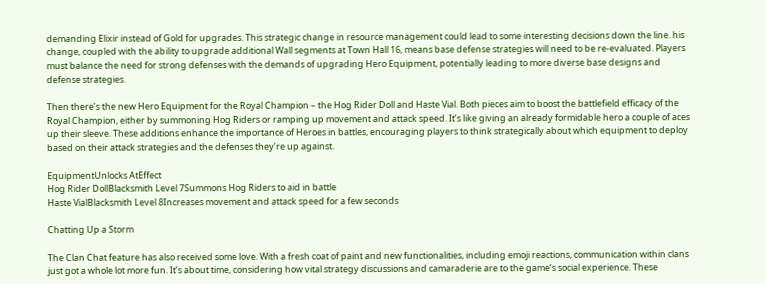demanding Elixir instead of Gold for upgrades. This strategic change in resource management could lead to some interesting decisions down the line. his change, coupled with the ability to upgrade additional Wall segments at Town Hall 16, means base defense strategies will need to be re-evaluated. Players must balance the need for strong defenses with the demands of upgrading Hero Equipment, potentially leading to more diverse base designs and defense strategies.

Then there’s the new Hero Equipment for the Royal Champion – the Hog Rider Doll and Haste Vial. Both pieces aim to boost the battlefield efficacy of the Royal Champion, either by summoning Hog Riders or ramping up movement and attack speed. It’s like giving an already formidable hero a couple of aces up their sleeve. These additions enhance the importance of Heroes in battles, encouraging players to think strategically about which equipment to deploy based on their attack strategies and the defenses they’re up against.

EquipmentUnlocks AtEffect
Hog Rider DollBlacksmith Level 7Summons Hog Riders to aid in battle
Haste VialBlacksmith Level 8Increases movement and attack speed for a few seconds

Chatting Up a Storm

The Clan Chat feature has also received some love. With a fresh coat of paint and new functionalities, including emoji reactions, communication within clans just got a whole lot more fun. It’s about time, considering how vital strategy discussions and camaraderie are to the game’s social experience. These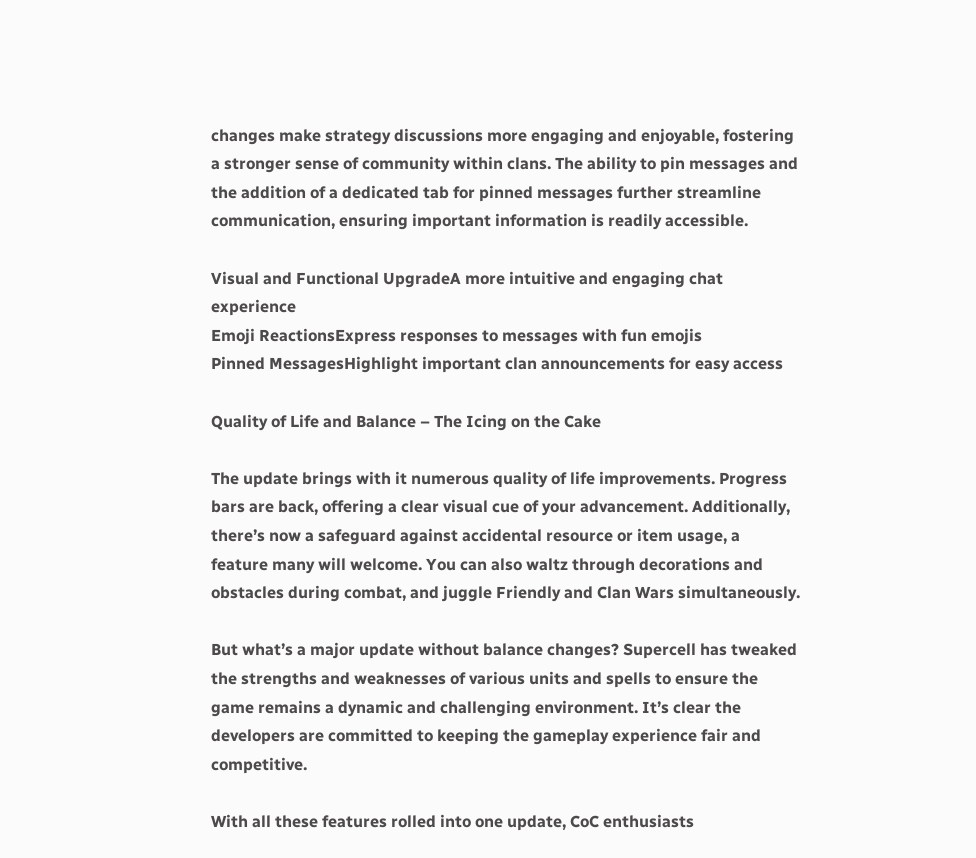changes make strategy discussions more engaging and enjoyable, fostering a stronger sense of community within clans. The ability to pin messages and the addition of a dedicated tab for pinned messages further streamline communication, ensuring important information is readily accessible.

Visual and Functional UpgradeA more intuitive and engaging chat experience
Emoji ReactionsExpress responses to messages with fun emojis
Pinned MessagesHighlight important clan announcements for easy access

Quality of Life and Balance – The Icing on the Cake

The update brings with it numerous quality of life improvements. Progress bars are back, offering a clear visual cue of your advancement. Additionally, there’s now a safeguard against accidental resource or item usage, a feature many will welcome. You can also waltz through decorations and obstacles during combat, and juggle Friendly and Clan Wars simultaneously.

But what’s a major update without balance changes? Supercell has tweaked the strengths and weaknesses of various units and spells to ensure the game remains a dynamic and challenging environment. It’s clear the developers are committed to keeping the gameplay experience fair and competitive.

With all these features rolled into one update, CoC enthusiasts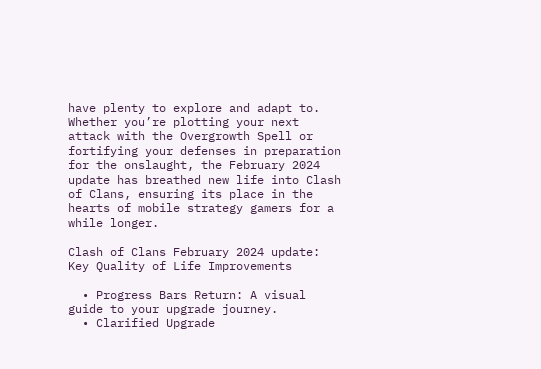have plenty to explore and adapt to. Whether you’re plotting your next attack with the Overgrowth Spell or fortifying your defenses in preparation for the onslaught, the February 2024 update has breathed new life into Clash of Clans, ensuring its place in the hearts of mobile strategy gamers for a while longer.

Clash of Clans February 2024 update: Key Quality of Life Improvements

  • Progress Bars Return: A visual guide to your upgrade journey.
  • Clarified Upgrade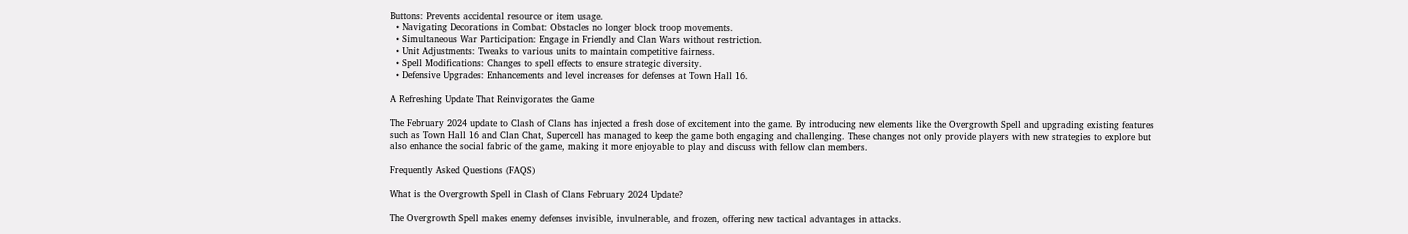Buttons: Prevents accidental resource or item usage.
  • Navigating Decorations in Combat: Obstacles no longer block troop movements.
  • Simultaneous War Participation: Engage in Friendly and Clan Wars without restriction.
  • Unit Adjustments: Tweaks to various units to maintain competitive fairness.
  • Spell Modifications: Changes to spell effects to ensure strategic diversity.
  • Defensive Upgrades: Enhancements and level increases for defenses at Town Hall 16.

A Refreshing Update That Reinvigorates the Game

The February 2024 update to Clash of Clans has injected a fresh dose of excitement into the game. By introducing new elements like the Overgrowth Spell and upgrading existing features such as Town Hall 16 and Clan Chat, Supercell has managed to keep the game both engaging and challenging. These changes not only provide players with new strategies to explore but also enhance the social fabric of the game, making it more enjoyable to play and discuss with fellow clan members.

Frequently Asked Questions (FAQS)

What is the Overgrowth Spell in Clash of Clans February 2024 Update?

The Overgrowth Spell makes enemy defenses invisible, invulnerable, and frozen, offering new tactical advantages in attacks.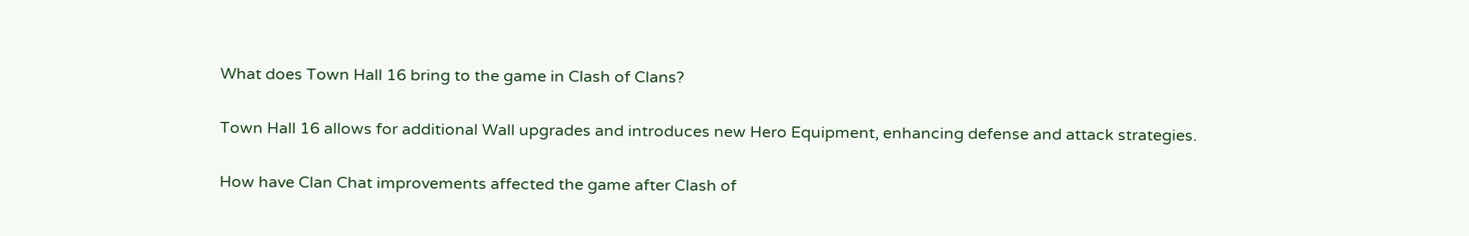What does Town Hall 16 bring to the game in Clash of Clans?

Town Hall 16 allows for additional Wall upgrades and introduces new Hero Equipment, enhancing defense and attack strategies.

How have Clan Chat improvements affected the game after Clash of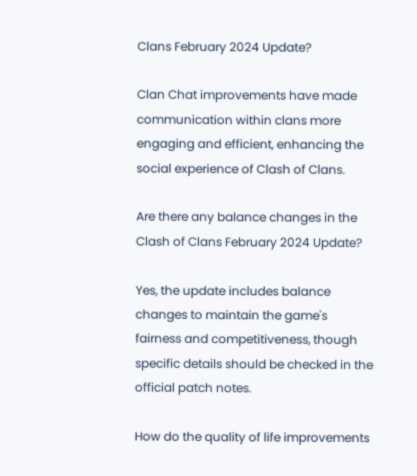Clans February 2024 Update?

Clan Chat improvements have made communication within clans more engaging and efficient, enhancing the social experience of Clash of Clans.

Are there any balance changes in the Clash of Clans February 2024 Update?

Yes, the update includes balance changes to maintain the game's fairness and competitiveness, though specific details should be checked in the official patch notes.

How do the quality of life improvements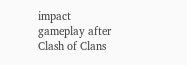impact gameplay after Clash of Clans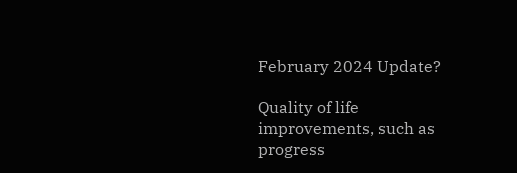February 2024 Update?

Quality of life improvements, such as progress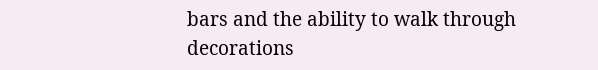bars and the ability to walk through decorations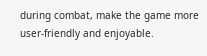during combat, make the game more user-friendly and enjoyable.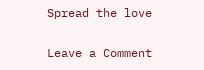Spread the love

Leave a Comment